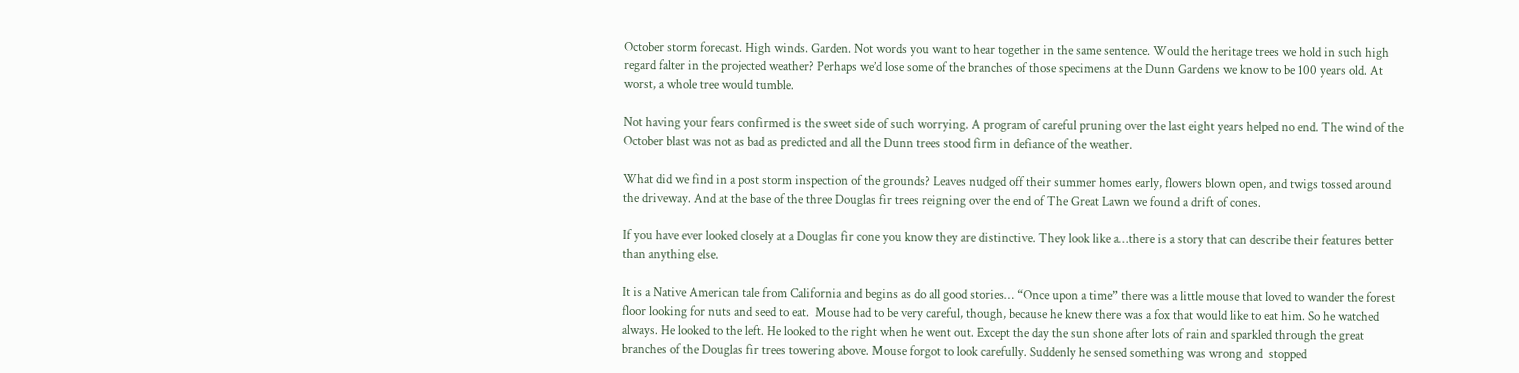October storm forecast. High winds. Garden. Not words you want to hear together in the same sentence. Would the heritage trees we hold in such high regard falter in the projected weather? Perhaps we’d lose some of the branches of those specimens at the Dunn Gardens we know to be 100 years old. At worst, a whole tree would tumble.

Not having your fears confirmed is the sweet side of such worrying. A program of careful pruning over the last eight years helped no end. The wind of the October blast was not as bad as predicted and all the Dunn trees stood firm in defiance of the weather.

What did we find in a post storm inspection of the grounds? Leaves nudged off their summer homes early, flowers blown open, and twigs tossed around the driveway. And at the base of the three Douglas fir trees reigning over the end of The Great Lawn we found a drift of cones.

If you have ever looked closely at a Douglas fir cone you know they are distinctive. They look like a…there is a story that can describe their features better than anything else.

It is a Native American tale from California and begins as do all good stories… “Once upon a time” there was a little mouse that loved to wander the forest floor looking for nuts and seed to eat.  Mouse had to be very careful, though, because he knew there was a fox that would like to eat him. So he watched always. He looked to the left. He looked to the right when he went out. Except the day the sun shone after lots of rain and sparkled through the great branches of the Douglas fir trees towering above. Mouse forgot to look carefully. Suddenly he sensed something was wrong and  stopped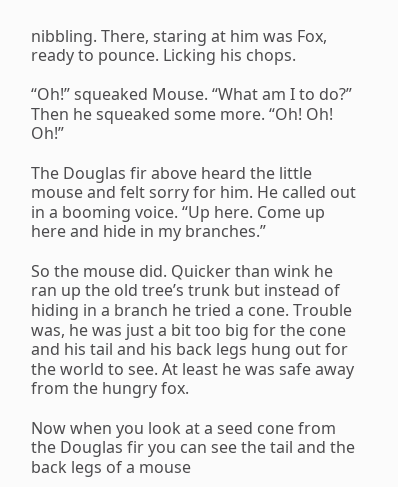nibbling. There, staring at him was Fox, ready to pounce. Licking his chops.

“Oh!” squeaked Mouse. “What am I to do?” Then he squeaked some more. “Oh! Oh! Oh!”

The Douglas fir above heard the little mouse and felt sorry for him. He called out in a booming voice. “Up here. Come up here and hide in my branches.”

So the mouse did. Quicker than wink he ran up the old tree’s trunk but instead of hiding in a branch he tried a cone. Trouble was, he was just a bit too big for the cone and his tail and his back legs hung out for the world to see. At least he was safe away from the hungry fox.

Now when you look at a seed cone from the Douglas fir you can see the tail and the back legs of a mouse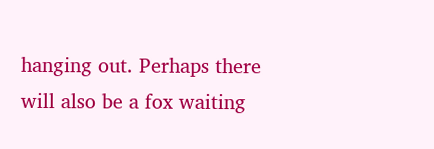hanging out. Perhaps there will also be a fox waiting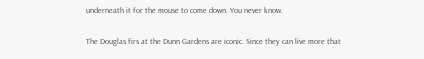underneath it for the mouse to come down. You never know.

The Douglas firs at the Dunn Gardens are iconic. Since they can live more that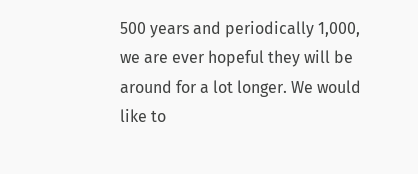500 years and periodically 1,000, we are ever hopeful they will be around for a lot longer. We would like to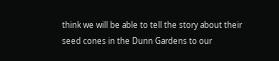think we will be able to tell the story about their seed cones in the Dunn Gardens to our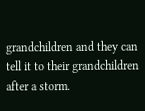grandchildren and they can tell it to their grandchildren after a storm.